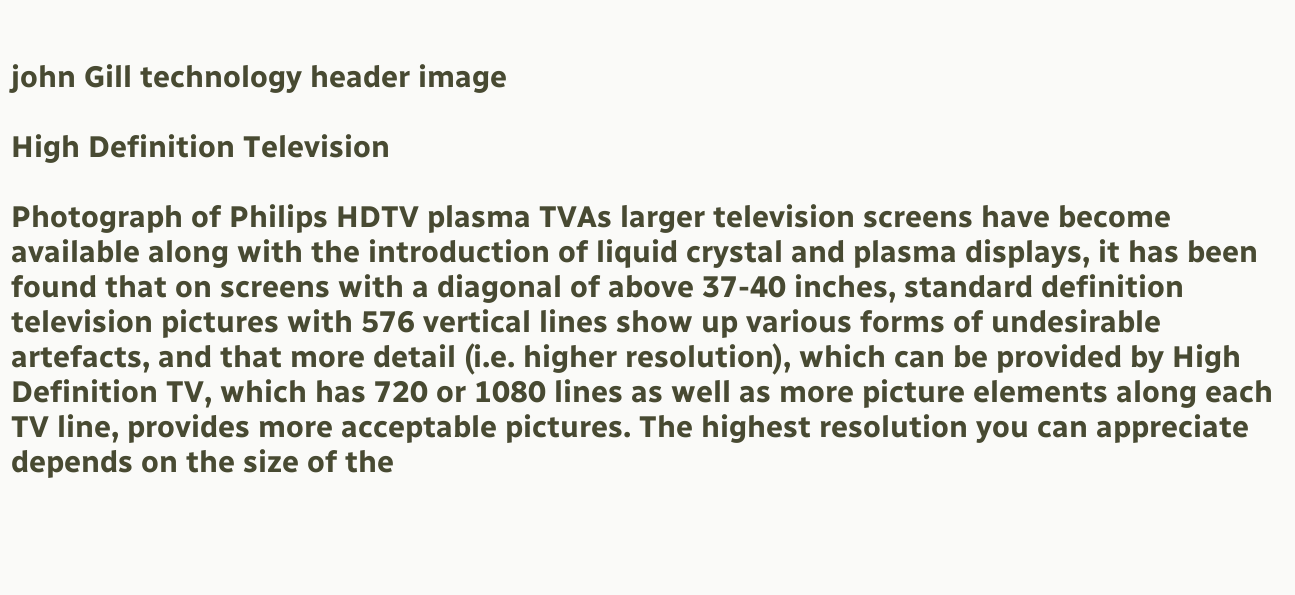john Gill technology header image

High Definition Television

Photograph of Philips HDTV plasma TVAs larger television screens have become available along with the introduction of liquid crystal and plasma displays, it has been found that on screens with a diagonal of above 37-40 inches, standard definition television pictures with 576 vertical lines show up various forms of undesirable artefacts, and that more detail (i.e. higher resolution), which can be provided by High Definition TV, which has 720 or 1080 lines as well as more picture elements along each TV line, provides more acceptable pictures. The highest resolution you can appreciate depends on the size of the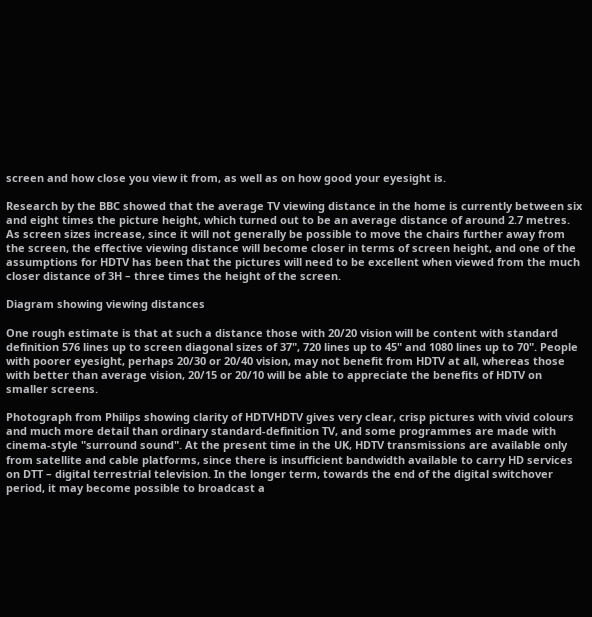screen and how close you view it from, as well as on how good your eyesight is.

Research by the BBC showed that the average TV viewing distance in the home is currently between six and eight times the picture height, which turned out to be an average distance of around 2.7 metres. As screen sizes increase, since it will not generally be possible to move the chairs further away from the screen, the effective viewing distance will become closer in terms of screen height, and one of the assumptions for HDTV has been that the pictures will need to be excellent when viewed from the much closer distance of 3H – three times the height of the screen.

Diagram showing viewing distances

One rough estimate is that at such a distance those with 20/20 vision will be content with standard definition 576 lines up to screen diagonal sizes of 37", 720 lines up to 45" and 1080 lines up to 70". People with poorer eyesight, perhaps 20/30 or 20/40 vision, may not benefit from HDTV at all, whereas those with better than average vision, 20/15 or 20/10 will be able to appreciate the benefits of HDTV on smaller screens.

Photograph from Philips showing clarity of HDTVHDTV gives very clear, crisp pictures with vivid colours and much more detail than ordinary standard-definition TV, and some programmes are made with cinema-style "surround sound". At the present time in the UK, HDTV transmissions are available only from satellite and cable platforms, since there is insufficient bandwidth available to carry HD services on DTT – digital terrestrial television. In the longer term, towards the end of the digital switchover period, it may become possible to broadcast a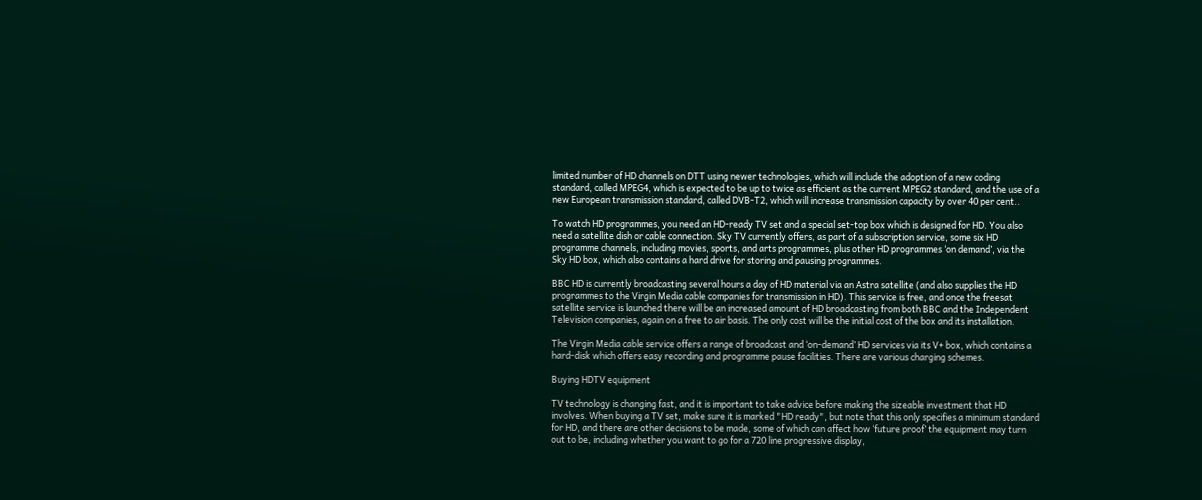limited number of HD channels on DTT using newer technologies, which will include the adoption of a new coding standard, called MPEG4, which is expected to be up to twice as efficient as the current MPEG2 standard, and the use of a new European transmission standard, called DVB-T2, which will increase transmission capacity by over 40 per cent..

To watch HD programmes, you need an HD-ready TV set and a special set-top box which is designed for HD. You also need a satellite dish or cable connection. Sky TV currently offers, as part of a subscription service, some six HD programme channels, including movies, sports, and arts programmes, plus other HD programmes ‘on demand’, via the Sky HD box, which also contains a hard drive for storing and pausing programmes.

BBC HD is currently broadcasting several hours a day of HD material via an Astra satellite (and also supplies the HD programmes to the Virgin Media cable companies for transmission in HD). This service is free, and once the freesat satellite service is launched there will be an increased amount of HD broadcasting from both BBC and the Independent Television companies, again on a free to air basis. The only cost will be the initial cost of the box and its installation.

The Virgin Media cable service offers a range of broadcast and ‘on-demand’ HD services via its V+ box, which contains a hard-disk which offers easy recording and programme pause facilities. There are various charging schemes.

Buying HDTV equipment

TV technology is changing fast, and it is important to take advice before making the sizeable investment that HD involves. When buying a TV set, make sure it is marked "HD ready", but note that this only specifies a minimum standard for HD, and there are other decisions to be made, some of which can affect how ‘future proof’ the equipment may turn out to be, including whether you want to go for a 720 line progressive display,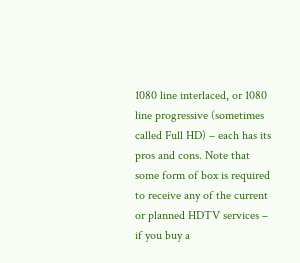1080 line interlaced, or 1080 line progressive (sometimes called Full HD) – each has its pros and cons. Note that some form of box is required to receive any of the current or planned HDTV services – if you buy a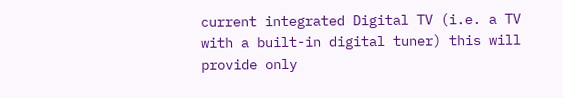current integrated Digital TV (i.e. a TV with a built-in digital tuner) this will provide only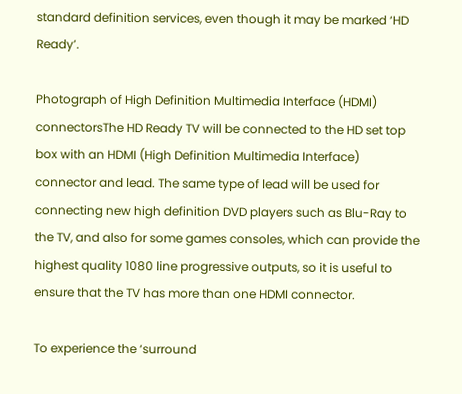standard definition services, even though it may be marked ‘HD Ready’.

Photograph of High Definition Multimedia Interface (HDMI) connectorsThe HD Ready TV will be connected to the HD set top box with an HDMI (High Definition Multimedia Interface) connector and lead. The same type of lead will be used for connecting new high definition DVD players such as Blu-Ray to the TV, and also for some games consoles, which can provide the highest quality 1080 line progressive outputs, so it is useful to ensure that the TV has more than one HDMI connector.

To experience the ‘surround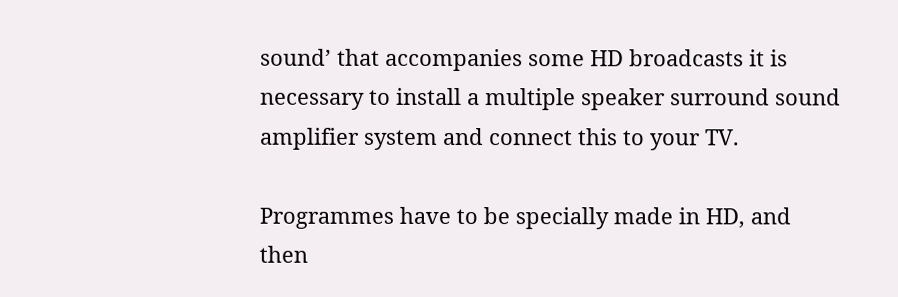sound’ that accompanies some HD broadcasts it is necessary to install a multiple speaker surround sound amplifier system and connect this to your TV.

Programmes have to be specially made in HD, and then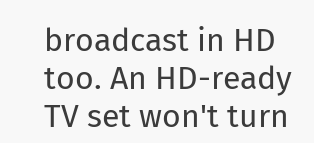broadcast in HD too. An HD-ready TV set won't turn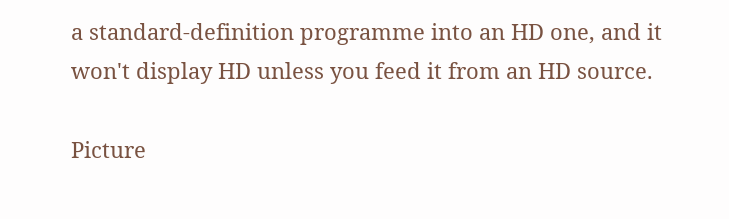a standard-definition programme into an HD one, and it won't display HD unless you feed it from an HD source.

Picture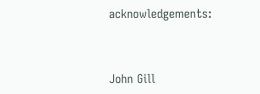acknowledgements:



John Gill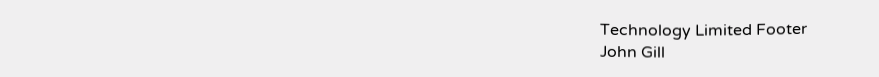Technology Limited Footer
John Gill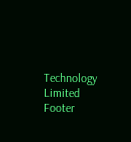Technology Limited Footer